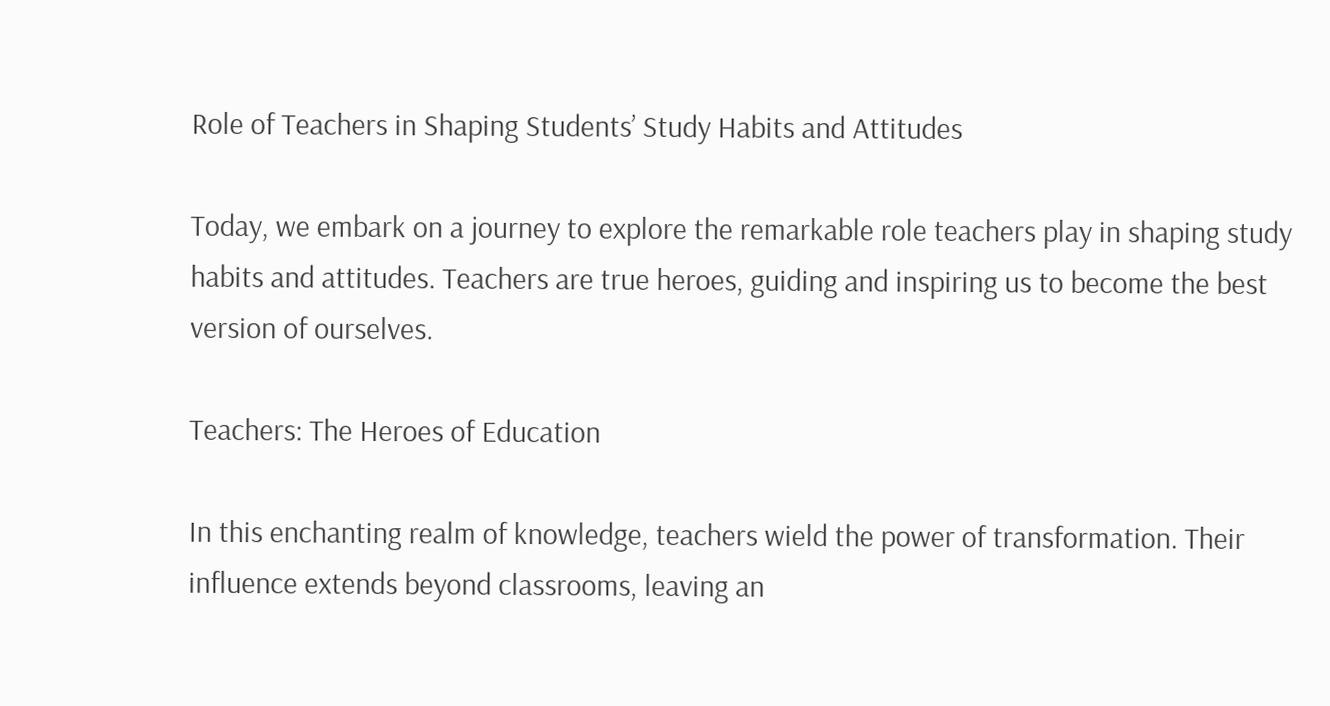Role of Teachers in Shaping Students’ Study Habits and Attitudes

Today, we embark on a journey to explore the remarkable role teachers play in shaping study habits and attitudes. Teachers are true heroes, guiding and inspiring us to become the best version of ourselves.

Teachers: The Heroes of Education

In this enchanting realm of knowledge, teachers wield the power of transformation. Their influence extends beyond classrooms, leaving an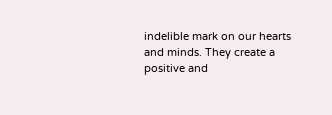indelible mark on our hearts and minds. They create a positive and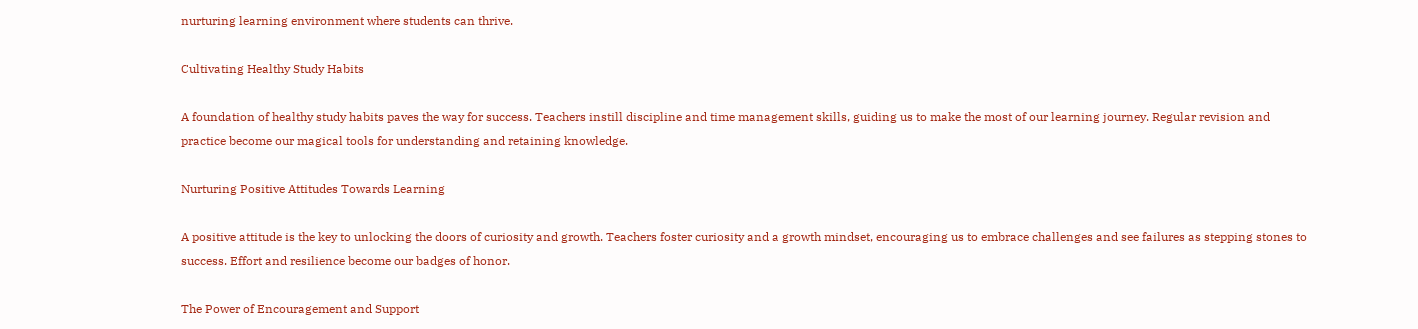nurturing learning environment where students can thrive.

Cultivating Healthy Study Habits

A foundation of healthy study habits paves the way for success. Teachers instill discipline and time management skills, guiding us to make the most of our learning journey. Regular revision and practice become our magical tools for understanding and retaining knowledge.

Nurturing Positive Attitudes Towards Learning

A positive attitude is the key to unlocking the doors of curiosity and growth. Teachers foster curiosity and a growth mindset, encouraging us to embrace challenges and see failures as stepping stones to success. Effort and resilience become our badges of honor.

The Power of Encouragement and Support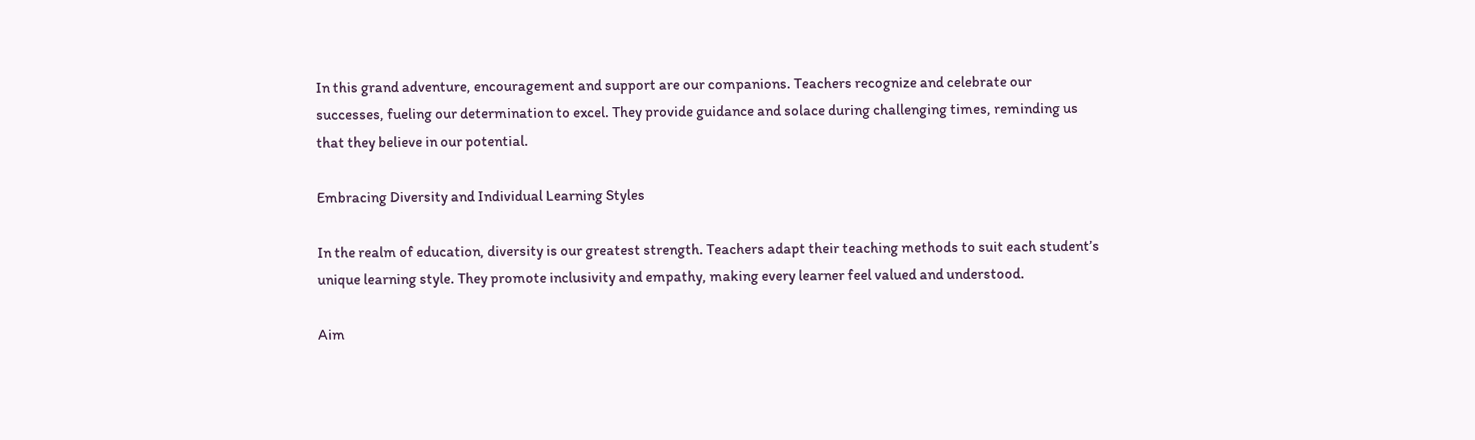In this grand adventure, encouragement and support are our companions. Teachers recognize and celebrate our successes, fueling our determination to excel. They provide guidance and solace during challenging times, reminding us that they believe in our potential.

Embracing Diversity and Individual Learning Styles

In the realm of education, diversity is our greatest strength. Teachers adapt their teaching methods to suit each student’s unique learning style. They promote inclusivity and empathy, making every learner feel valued and understood.

Aim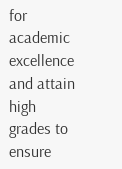for academic excellence and attain high grades to ensure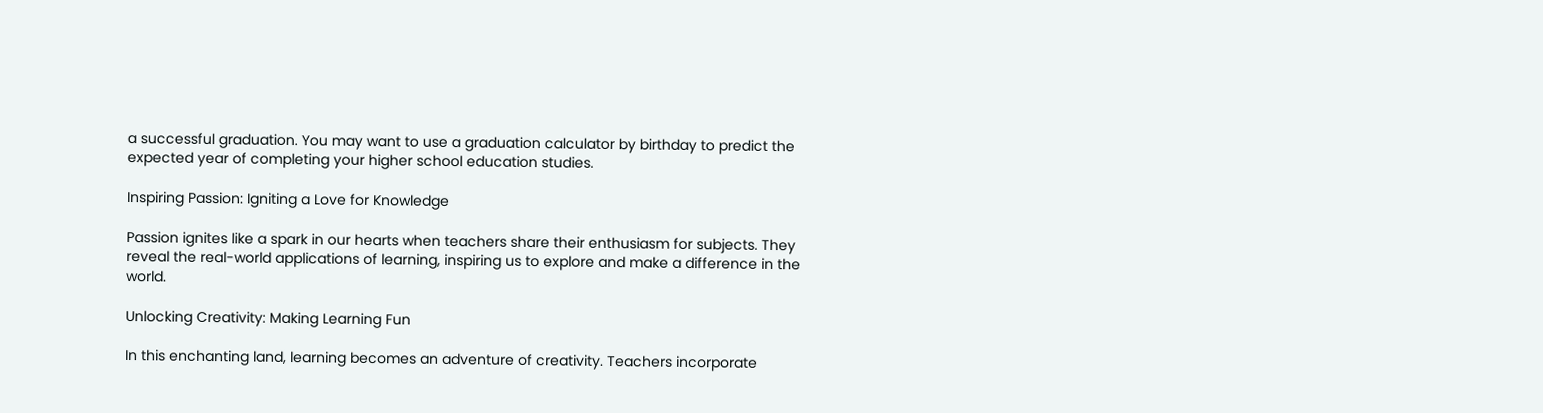a successful graduation. You may want to use a graduation calculator by birthday to predict the expected year of completing your higher school education studies.

Inspiring Passion: Igniting a Love for Knowledge

Passion ignites like a spark in our hearts when teachers share their enthusiasm for subjects. They reveal the real-world applications of learning, inspiring us to explore and make a difference in the world.

Unlocking Creativity: Making Learning Fun

In this enchanting land, learning becomes an adventure of creativity. Teachers incorporate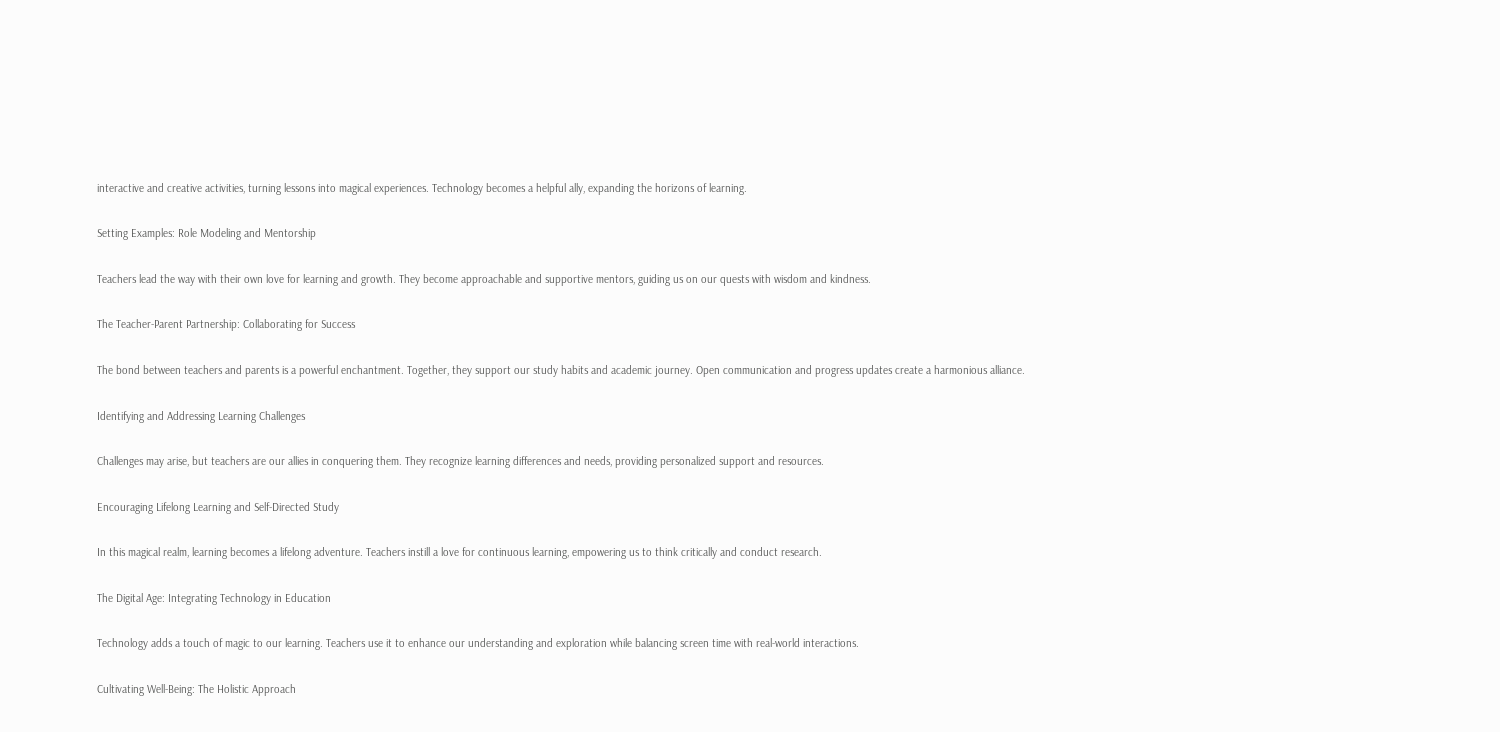interactive and creative activities, turning lessons into magical experiences. Technology becomes a helpful ally, expanding the horizons of learning.

Setting Examples: Role Modeling and Mentorship

Teachers lead the way with their own love for learning and growth. They become approachable and supportive mentors, guiding us on our quests with wisdom and kindness.

The Teacher-Parent Partnership: Collaborating for Success

The bond between teachers and parents is a powerful enchantment. Together, they support our study habits and academic journey. Open communication and progress updates create a harmonious alliance.

Identifying and Addressing Learning Challenges

Challenges may arise, but teachers are our allies in conquering them. They recognize learning differences and needs, providing personalized support and resources.

Encouraging Lifelong Learning and Self-Directed Study

In this magical realm, learning becomes a lifelong adventure. Teachers instill a love for continuous learning, empowering us to think critically and conduct research.

The Digital Age: Integrating Technology in Education

Technology adds a touch of magic to our learning. Teachers use it to enhance our understanding and exploration while balancing screen time with real-world interactions.

Cultivating Well-Being: The Holistic Approach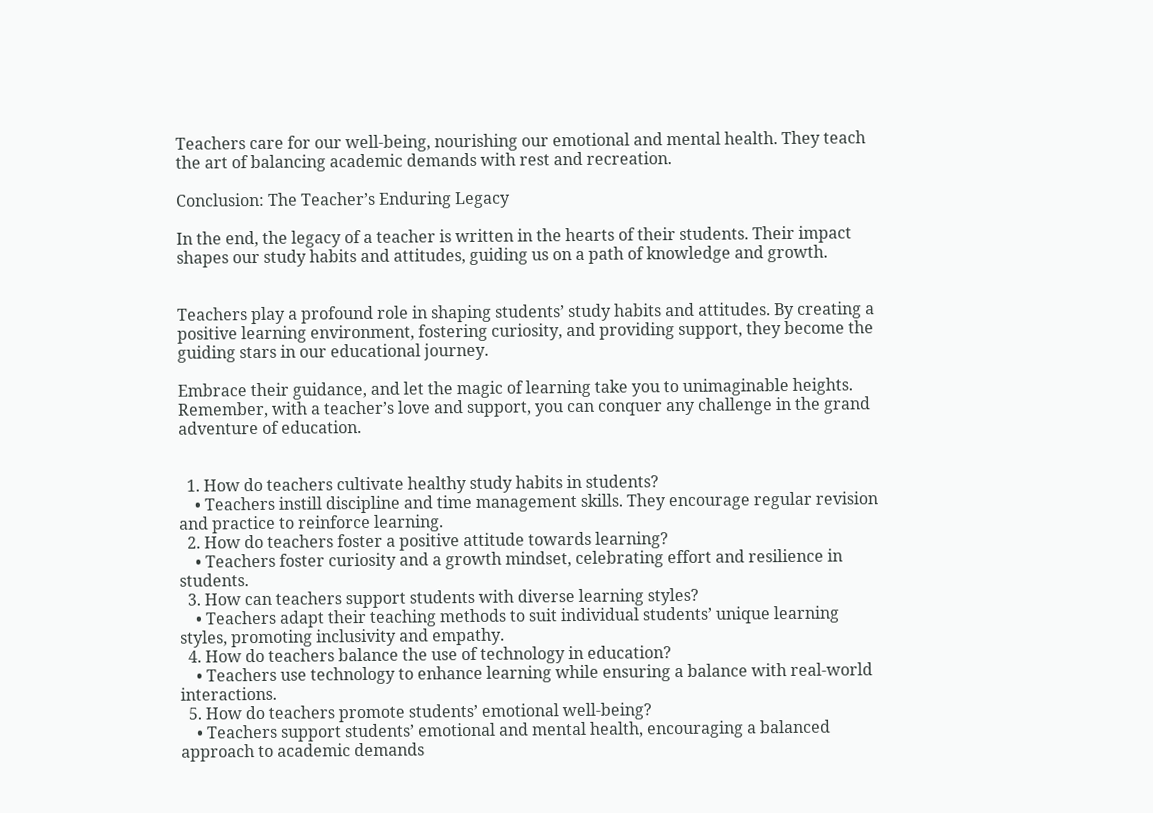Teachers care for our well-being, nourishing our emotional and mental health. They teach the art of balancing academic demands with rest and recreation.

Conclusion: The Teacher’s Enduring Legacy

In the end, the legacy of a teacher is written in the hearts of their students. Their impact shapes our study habits and attitudes, guiding us on a path of knowledge and growth.


Teachers play a profound role in shaping students’ study habits and attitudes. By creating a positive learning environment, fostering curiosity, and providing support, they become the guiding stars in our educational journey.

Embrace their guidance, and let the magic of learning take you to unimaginable heights. Remember, with a teacher’s love and support, you can conquer any challenge in the grand adventure of education.


  1. How do teachers cultivate healthy study habits in students?
    • Teachers instill discipline and time management skills. They encourage regular revision and practice to reinforce learning.
  2. How do teachers foster a positive attitude towards learning?
    • Teachers foster curiosity and a growth mindset, celebrating effort and resilience in students.
  3. How can teachers support students with diverse learning styles?
    • Teachers adapt their teaching methods to suit individual students’ unique learning styles, promoting inclusivity and empathy.
  4. How do teachers balance the use of technology in education?
    • Teachers use technology to enhance learning while ensuring a balance with real-world interactions.
  5. How do teachers promote students’ emotional well-being?
    • Teachers support students’ emotional and mental health, encouraging a balanced approach to academic demands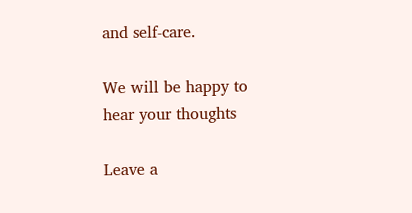and self-care.

We will be happy to hear your thoughts

Leave a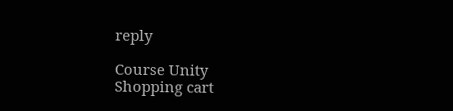reply

Course Unity
Shopping cart